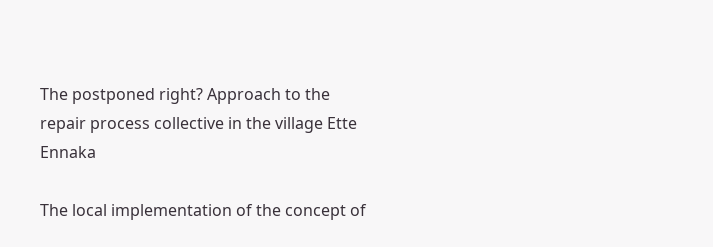The postponed right? Approach to the repair process collective in the village Ette Ennaka

The local implementation of the concept of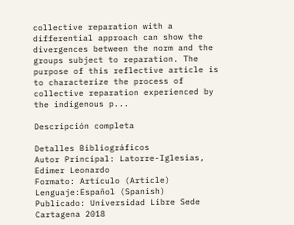collective reparation with a differential approach can show the divergences between the norm and the groups subject to reparation. The purpose of this reflective article is to characterize the process of collective reparation experienced by the indigenous p...

Descripción completa

Detalles Bibliográficos
Autor Principal: Latorre-Iglesias, Edimer Leonardo
Formato: Artículo (Article)
Lenguaje:Español (Spanish)
Publicado: Universidad Libre Sede Cartagena 2018